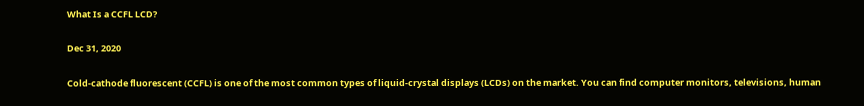What Is a CCFL LCD?

Dec 31, 2020

Cold-cathode fluorescent (CCFL) is one of the most common types of liquid-crystal displays (LCDs) on the market. You can find computer monitors, televisions, human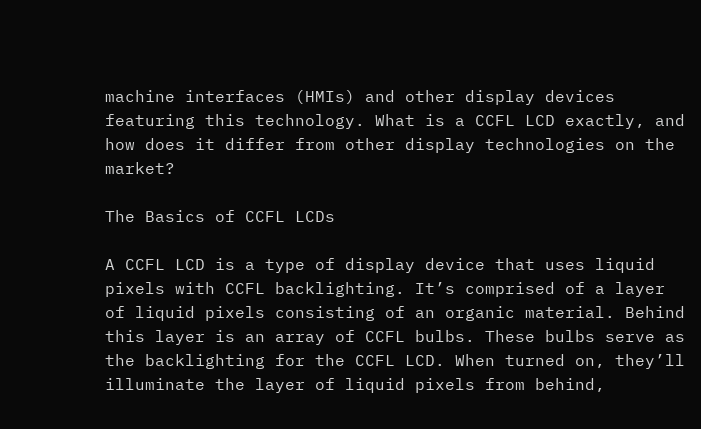machine interfaces (HMIs) and other display devices featuring this technology. What is a CCFL LCD exactly, and how does it differ from other display technologies on the market?

The Basics of CCFL LCDs

A CCFL LCD is a type of display device that uses liquid pixels with CCFL backlighting. It’s comprised of a layer of liquid pixels consisting of an organic material. Behind this layer is an array of CCFL bulbs. These bulbs serve as the backlighting for the CCFL LCD. When turned on, they’ll illuminate the layer of liquid pixels from behind,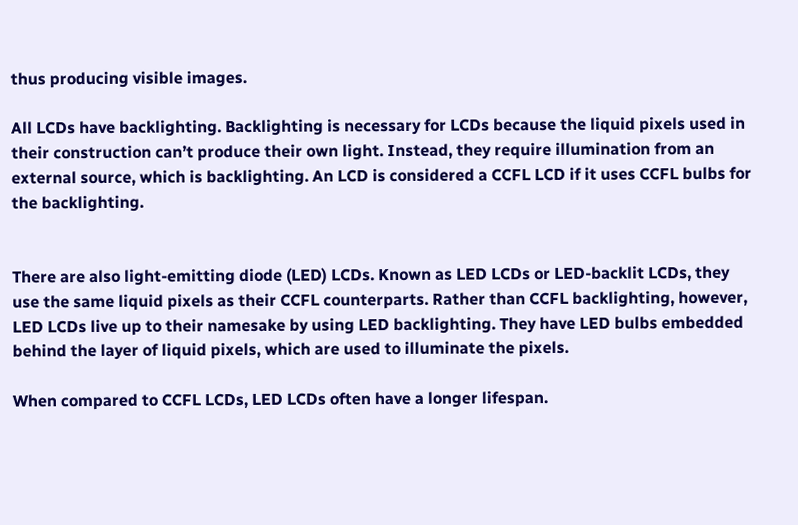thus producing visible images.

All LCDs have backlighting. Backlighting is necessary for LCDs because the liquid pixels used in their construction can’t produce their own light. Instead, they require illumination from an external source, which is backlighting. An LCD is considered a CCFL LCD if it uses CCFL bulbs for the backlighting.


There are also light-emitting diode (LED) LCDs. Known as LED LCDs or LED-backlit LCDs, they use the same liquid pixels as their CCFL counterparts. Rather than CCFL backlighting, however, LED LCDs live up to their namesake by using LED backlighting. They have LED bulbs embedded behind the layer of liquid pixels, which are used to illuminate the pixels.

When compared to CCFL LCDs, LED LCDs often have a longer lifespan.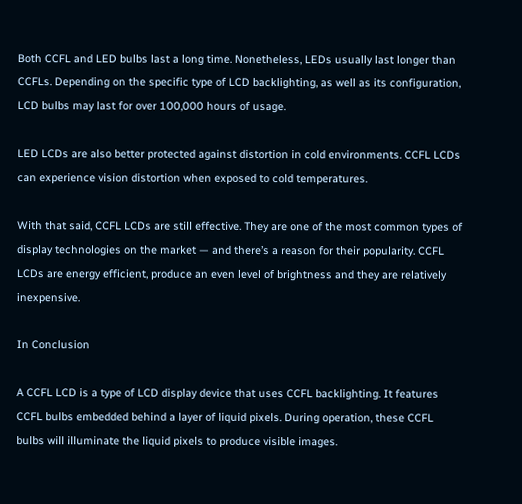Both CCFL and LED bulbs last a long time. Nonetheless, LEDs usually last longer than CCFLs. Depending on the specific type of LCD backlighting, as well as its configuration, LCD bulbs may last for over 100,000 hours of usage.

LED LCDs are also better protected against distortion in cold environments. CCFL LCDs can experience vision distortion when exposed to cold temperatures.

With that said, CCFL LCDs are still effective. They are one of the most common types of display technologies on the market — and there’s a reason for their popularity. CCFL LCDs are energy efficient, produce an even level of brightness and they are relatively inexpensive.

In Conclusion

A CCFL LCD is a type of LCD display device that uses CCFL backlighting. It features CCFL bulbs embedded behind a layer of liquid pixels. During operation, these CCFL bulbs will illuminate the liquid pixels to produce visible images.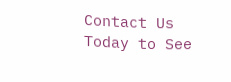Contact Us Today to See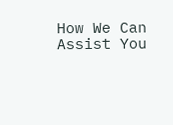How We Can Assist You